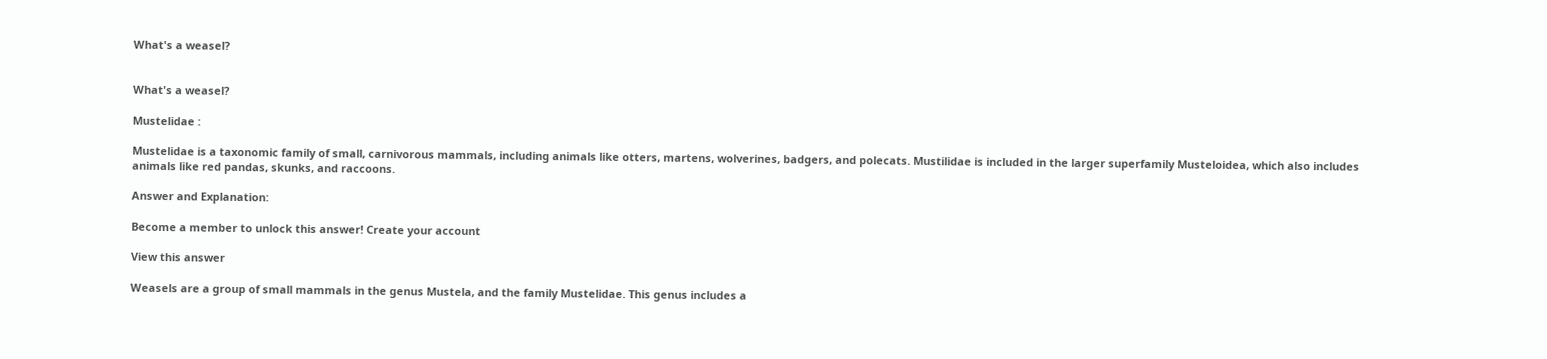What's a weasel?


What's a weasel?

Mustelidae :

Mustelidae is a taxonomic family of small, carnivorous mammals, including animals like otters, martens, wolverines, badgers, and polecats. Mustilidae is included in the larger superfamily Musteloidea, which also includes animals like red pandas, skunks, and raccoons.

Answer and Explanation:

Become a member to unlock this answer! Create your account

View this answer

Weasels are a group of small mammals in the genus Mustela, and the family Mustelidae. This genus includes a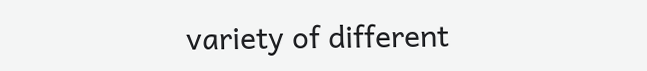variety of different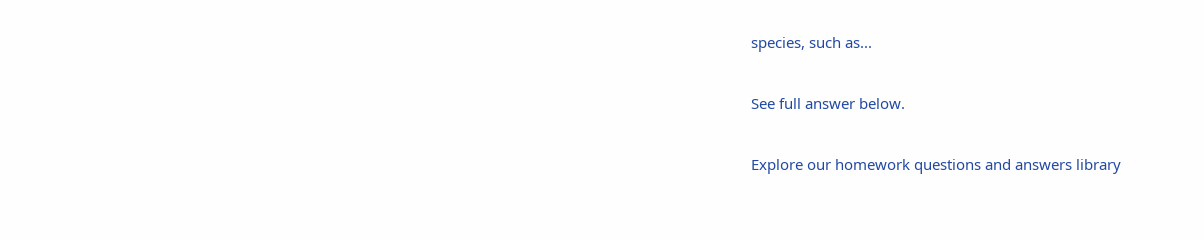species, such as...

See full answer below.

Explore our homework questions and answers library